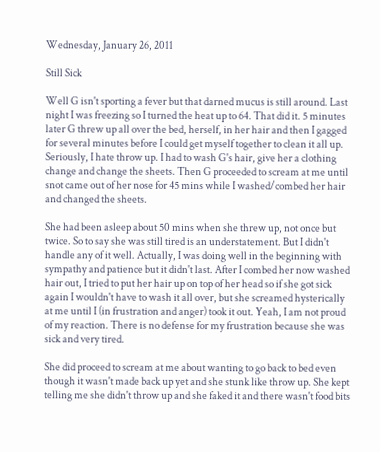Wednesday, January 26, 2011

Still Sick

Well G isn't sporting a fever but that darned mucus is still around. Last night I was freezing so I turned the heat up to 64. That did it. 5 minutes later G threw up all over the bed, herself, in her hair and then I gagged for several minutes before I could get myself together to clean it all up. Seriously, I hate throw up. I had to wash G's hair, give her a clothing change and change the sheets. Then G proceeded to scream at me until snot came out of her nose for 45 mins while I washed/combed her hair and changed the sheets.

She had been asleep about 50 mins when she threw up, not once but twice. So to say she was still tired is an understatement. But I didn't handle any of it well. Actually, I was doing well in the beginning with sympathy and patience but it didn't last. After I combed her now washed hair out, I tried to put her hair up on top of her head so if she got sick again I wouldn't have to wash it all over, but she screamed hysterically at me until I (in frustration and anger) took it out. Yeah, I am not proud of my reaction. There is no defense for my frustration because she was sick and very tired.

She did proceed to scream at me about wanting to go back to bed even though it wasn't made back up yet and she stunk like throw up. She kept telling me she didn't throw up and she faked it and there wasn't food bits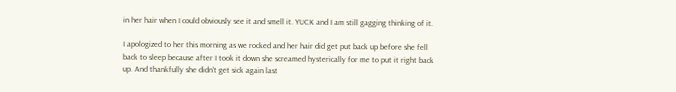in her hair when I could obviously see it and smell it. YUCK and I am still gagging thinking of it.

I apologized to her this morning as we rocked and her hair did get put back up before she fell back to sleep because after I took it down she screamed hysterically for me to put it right back up. And thankfully she didn't get sick again last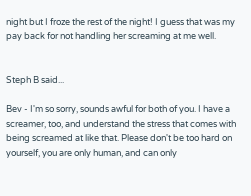night but I froze the rest of the night! I guess that was my pay back for not handling her screaming at me well.


Steph B said...

Bev - I'm so sorry, sounds awful for both of you. I have a screamer, too, and understand the stress that comes with being screamed at like that. Please don't be too hard on yourself, you are only human, and can only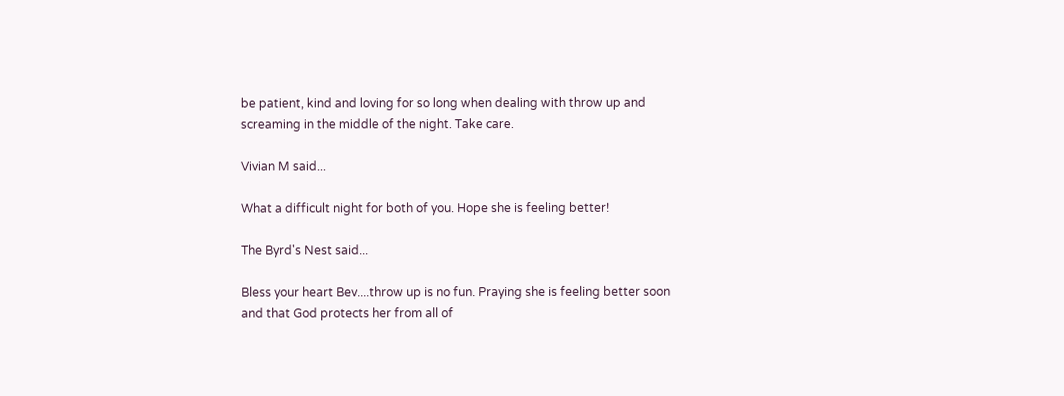be patient, kind and loving for so long when dealing with throw up and screaming in the middle of the night. Take care.

Vivian M said...

What a difficult night for both of you. Hope she is feeling better!

The Byrd's Nest said...

Bless your heart Bev....throw up is no fun. Praying she is feeling better soon and that God protects her from all of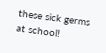these sick germs at school!